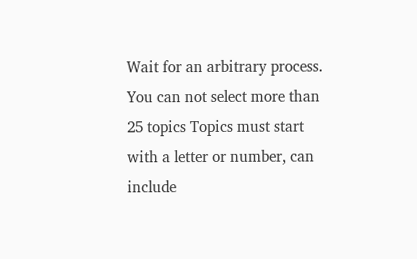Wait for an arbitrary process.
You can not select more than 25 topics Topics must start with a letter or number, can include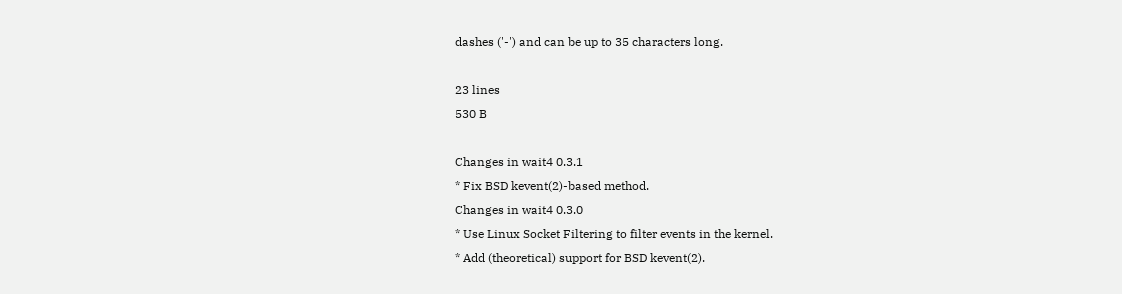dashes ('-') and can be up to 35 characters long.

23 lines
530 B

Changes in wait4 0.3.1
* Fix BSD kevent(2)-based method.
Changes in wait4 0.3.0
* Use Linux Socket Filtering to filter events in the kernel.
* Add (theoretical) support for BSD kevent(2).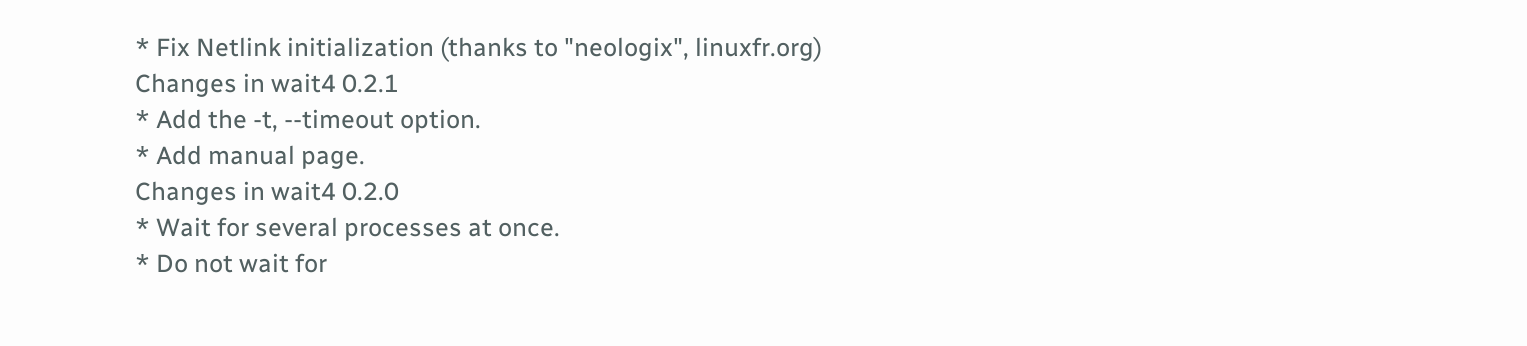* Fix Netlink initialization (thanks to "neologix", linuxfr.org)
Changes in wait4 0.2.1
* Add the -t, --timeout option.
* Add manual page.
Changes in wait4 0.2.0
* Wait for several processes at once.
* Do not wait for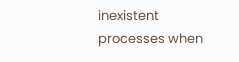inexistent processes when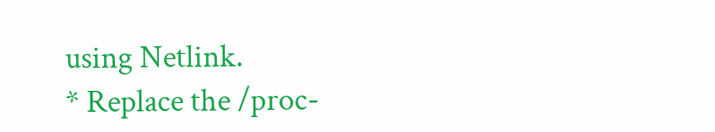using Netlink.
* Replace the /proc-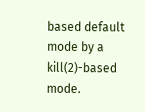based default mode by a kill(2)-based mode.